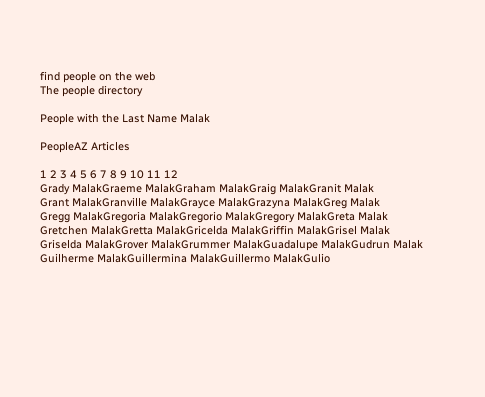find people on the web
The people directory

People with the Last Name Malak

PeopleAZ Articles

1 2 3 4 5 6 7 8 9 10 11 12
Grady MalakGraeme MalakGraham MalakGraig MalakGranit Malak
Grant MalakGranville MalakGrayce MalakGrazyna MalakGreg Malak
Gregg MalakGregoria MalakGregorio MalakGregory MalakGreta Malak
Gretchen MalakGretta MalakGricelda MalakGriffin MalakGrisel Malak
Griselda MalakGrover MalakGrummer MalakGuadalupe MalakGudrun Malak
Guilherme MalakGuillermina MalakGuillermo MalakGulio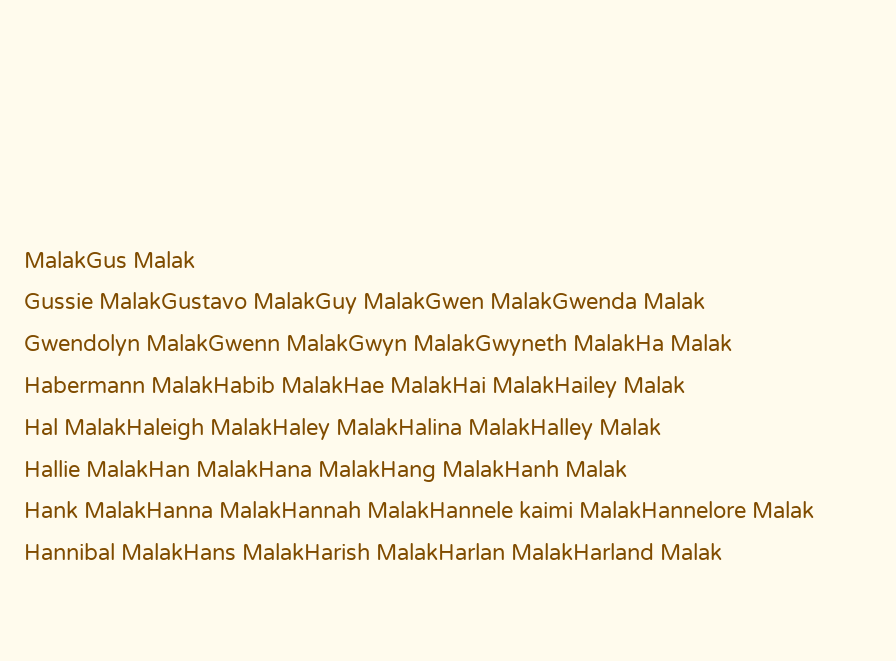MalakGus Malak
Gussie MalakGustavo MalakGuy MalakGwen MalakGwenda Malak
Gwendolyn MalakGwenn MalakGwyn MalakGwyneth MalakHa Malak
Habermann MalakHabib MalakHae MalakHai MalakHailey Malak
Hal MalakHaleigh MalakHaley MalakHalina MalakHalley Malak
Hallie MalakHan MalakHana MalakHang MalakHanh Malak
Hank MalakHanna MalakHannah MalakHannele kaimi MalakHannelore Malak
Hannibal MalakHans MalakHarish MalakHarlan MalakHarland Malak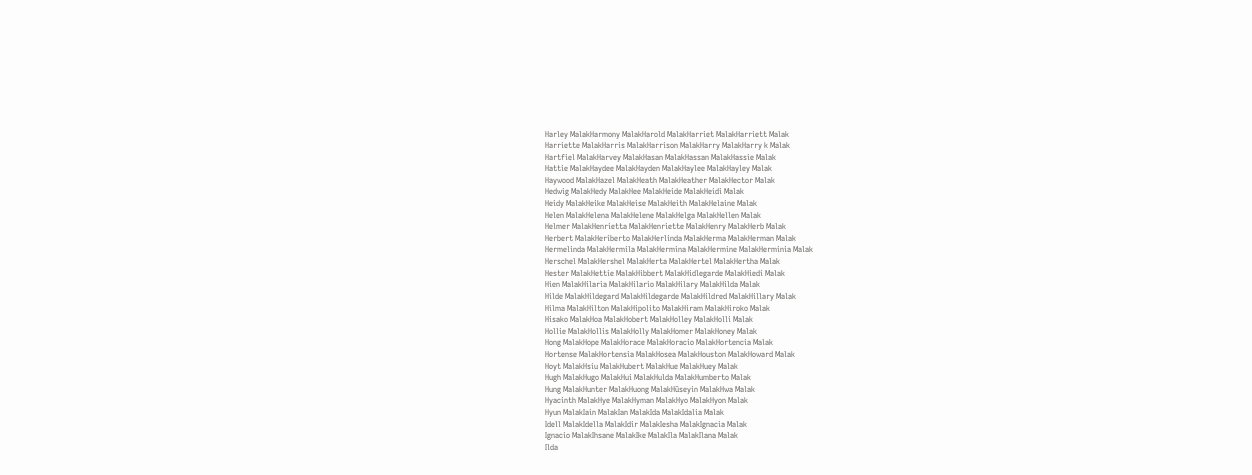Harley MalakHarmony MalakHarold MalakHarriet MalakHarriett Malak
Harriette MalakHarris MalakHarrison MalakHarry MalakHarry k Malak
Hartfiel MalakHarvey MalakHasan MalakHassan MalakHassie Malak
Hattie MalakHaydee MalakHayden MalakHaylee MalakHayley Malak
Haywood MalakHazel MalakHeath MalakHeather MalakHector Malak
Hedwig MalakHedy MalakHee MalakHeide MalakHeidi Malak
Heidy MalakHeike MalakHeise MalakHeith MalakHelaine Malak
Helen MalakHelena MalakHelene MalakHelga MalakHellen Malak
Helmer MalakHenrietta MalakHenriette MalakHenry MalakHerb Malak
Herbert MalakHeriberto MalakHerlinda MalakHerma MalakHerman Malak
Hermelinda MalakHermila MalakHermina MalakHermine MalakHerminia Malak
Herschel MalakHershel MalakHerta MalakHertel MalakHertha Malak
Hester MalakHettie MalakHibbert MalakHidlegarde MalakHiedi Malak
Hien MalakHilaria MalakHilario MalakHilary MalakHilda Malak
Hilde MalakHildegard MalakHildegarde MalakHildred MalakHillary Malak
Hilma MalakHilton MalakHipolito MalakHiram MalakHiroko Malak
Hisako MalakHoa MalakHobert MalakHolley MalakHolli Malak
Hollie MalakHollis MalakHolly MalakHomer MalakHoney Malak
Hong MalakHope MalakHorace MalakHoracio MalakHortencia Malak
Hortense MalakHortensia MalakHosea MalakHouston MalakHoward Malak
Hoyt MalakHsiu MalakHubert MalakHue MalakHuey Malak
Hugh MalakHugo MalakHui MalakHulda MalakHumberto Malak
Hung MalakHunter MalakHuong MalakHüseyin MalakHwa Malak
Hyacinth MalakHye MalakHyman MalakHyo MalakHyon Malak
Hyun MalakIain MalakIan MalakIda MalakIdalia Malak
Idell MalakIdella MalakIdir MalakIesha MalakIgnacia Malak
Ignacio MalakIhsane MalakIke MalakIla MalakIlana Malak
Ilda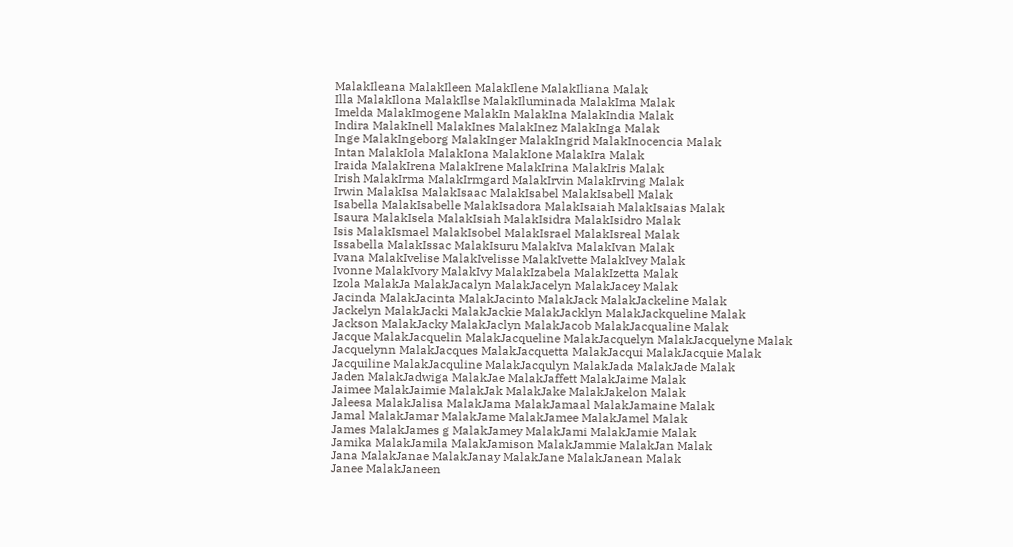MalakIleana MalakIleen MalakIlene MalakIliana Malak
Illa MalakIlona MalakIlse MalakIluminada MalakIma Malak
Imelda MalakImogene MalakIn MalakIna MalakIndia Malak
Indira MalakInell MalakInes MalakInez MalakInga Malak
Inge MalakIngeborg MalakInger MalakIngrid MalakInocencia Malak
Intan MalakIola MalakIona MalakIone MalakIra Malak
Iraida MalakIrena MalakIrene MalakIrina MalakIris Malak
Irish MalakIrma MalakIrmgard MalakIrvin MalakIrving Malak
Irwin MalakIsa MalakIsaac MalakIsabel MalakIsabell Malak
Isabella MalakIsabelle MalakIsadora MalakIsaiah MalakIsaias Malak
Isaura MalakIsela MalakIsiah MalakIsidra MalakIsidro Malak
Isis MalakIsmael MalakIsobel MalakIsrael MalakIsreal Malak
Issabella MalakIssac MalakIsuru MalakIva MalakIvan Malak
Ivana MalakIvelise MalakIvelisse MalakIvette MalakIvey Malak
Ivonne MalakIvory MalakIvy MalakIzabela MalakIzetta Malak
Izola MalakJa MalakJacalyn MalakJacelyn MalakJacey Malak
Jacinda MalakJacinta MalakJacinto MalakJack MalakJackeline Malak
Jackelyn MalakJacki MalakJackie MalakJacklyn MalakJackqueline Malak
Jackson MalakJacky MalakJaclyn MalakJacob MalakJacqualine Malak
Jacque MalakJacquelin MalakJacqueline MalakJacquelyn MalakJacquelyne Malak
Jacquelynn MalakJacques MalakJacquetta MalakJacqui MalakJacquie Malak
Jacquiline MalakJacquline MalakJacqulyn MalakJada MalakJade Malak
Jaden MalakJadwiga MalakJae MalakJaffett MalakJaime Malak
Jaimee MalakJaimie MalakJak MalakJake MalakJakelon Malak
Jaleesa MalakJalisa MalakJama MalakJamaal MalakJamaine Malak
Jamal MalakJamar MalakJame MalakJamee MalakJamel Malak
James MalakJames g MalakJamey MalakJami MalakJamie Malak
Jamika MalakJamila MalakJamison MalakJammie MalakJan Malak
Jana MalakJanae MalakJanay MalakJane MalakJanean Malak
Janee MalakJaneen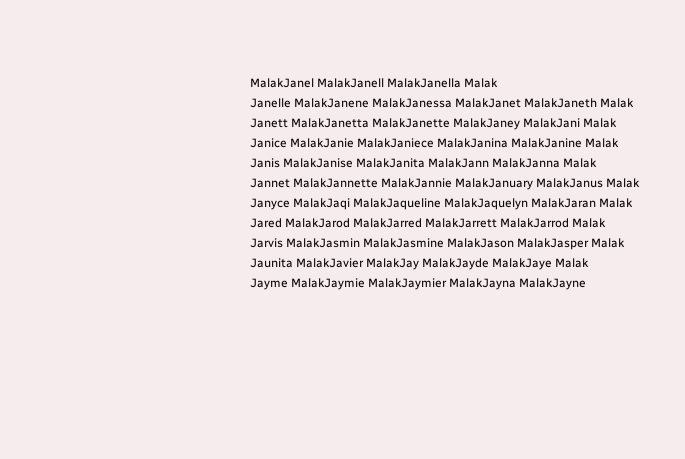MalakJanel MalakJanell MalakJanella Malak
Janelle MalakJanene MalakJanessa MalakJanet MalakJaneth Malak
Janett MalakJanetta MalakJanette MalakJaney MalakJani Malak
Janice MalakJanie MalakJaniece MalakJanina MalakJanine Malak
Janis MalakJanise MalakJanita MalakJann MalakJanna Malak
Jannet MalakJannette MalakJannie MalakJanuary MalakJanus Malak
Janyce MalakJaqi MalakJaqueline MalakJaquelyn MalakJaran Malak
Jared MalakJarod MalakJarred MalakJarrett MalakJarrod Malak
Jarvis MalakJasmin MalakJasmine MalakJason MalakJasper Malak
Jaunita MalakJavier MalakJay MalakJayde MalakJaye Malak
Jayme MalakJaymie MalakJaymier MalakJayna MalakJayne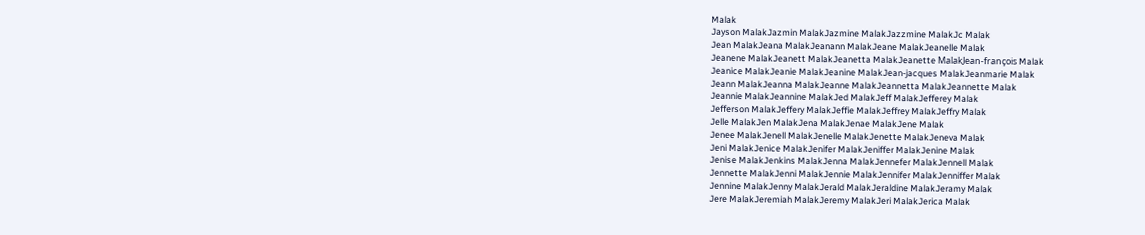Malak
Jayson MalakJazmin MalakJazmine MalakJazzmine MalakJc Malak
Jean MalakJeana MalakJeanann MalakJeane MalakJeanelle Malak
Jeanene MalakJeanett MalakJeanetta MalakJeanette MalakJean-françois Malak
Jeanice MalakJeanie MalakJeanine MalakJean-jacques MalakJeanmarie Malak
Jeann MalakJeanna MalakJeanne MalakJeannetta MalakJeannette Malak
Jeannie MalakJeannine MalakJed MalakJeff MalakJefferey Malak
Jefferson MalakJeffery MalakJeffie MalakJeffrey MalakJeffry Malak
Jelle MalakJen MalakJena MalakJenae MalakJene Malak
Jenee MalakJenell MalakJenelle MalakJenette MalakJeneva Malak
Jeni MalakJenice MalakJenifer MalakJeniffer MalakJenine Malak
Jenise MalakJenkins MalakJenna MalakJennefer MalakJennell Malak
Jennette MalakJenni MalakJennie MalakJennifer MalakJenniffer Malak
Jennine MalakJenny MalakJerald MalakJeraldine MalakJeramy Malak
Jere MalakJeremiah MalakJeremy MalakJeri MalakJerica Malak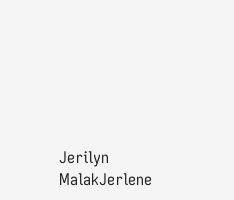Jerilyn MalakJerlene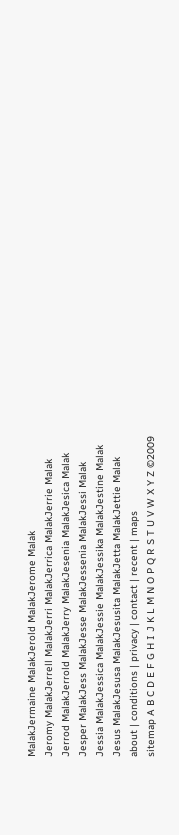MalakJermaine MalakJerold MalakJerome Malak
Jeromy MalakJerrell MalakJerri MalakJerrica MalakJerrie Malak
Jerrod MalakJerrold MalakJerry MalakJesenia MalakJesica Malak
Jesper MalakJess MalakJesse MalakJessenia MalakJessi Malak
Jessia MalakJessica MalakJessie MalakJessika MalakJestine Malak
Jesus MalakJesusa MalakJesusita MalakJetta MalakJettie Malak
about | conditions | privacy | contact | recent | maps
sitemap A B C D E F G H I J K L M N O P Q R S T U V W X Y Z ©2009